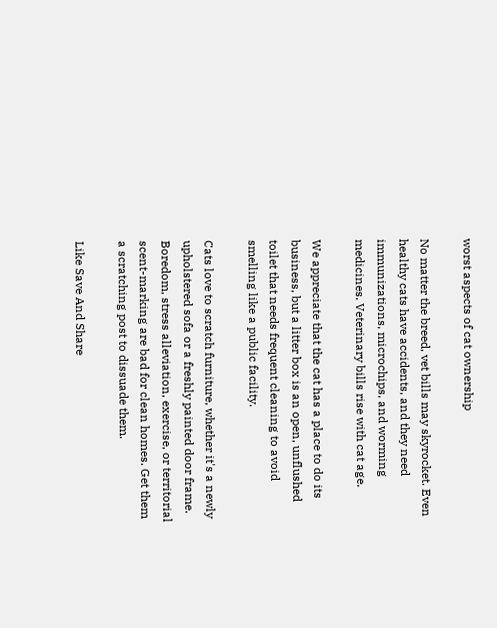worst aspects of cat ownership

No matter the breed, vet bills may skyrocket. Even healthy cats have accidents, and they need immunizations, microchips, and worming medicines. Veterinary bills rise with cat age.

We appreciate that the cat has a place to do its business, but a litter box is an open, unflushed toilet that needs frequent cleaning to avoid smelling like a public facility.

Cats love to scratch furniture, whether it's a newly upholstered sofa or a freshly painted door frame. Boredom, stress alleviation, exercise, or territorial scent-marking are bad for clean homes. Get them a scratching post to dissuade them.

Like Save And Share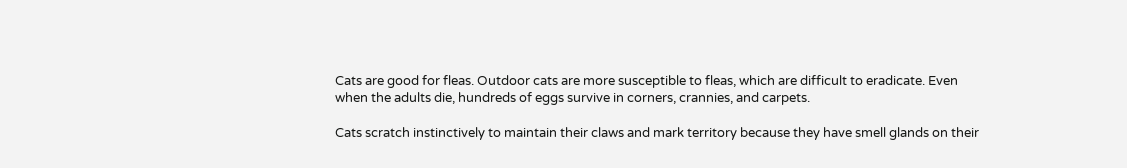Cats are good for fleas. Outdoor cats are more susceptible to fleas, which are difficult to eradicate. Even when the adults die, hundreds of eggs survive in corners, crannies, and carpets.

Cats scratch instinctively to maintain their claws and mark territory because they have smell glands on their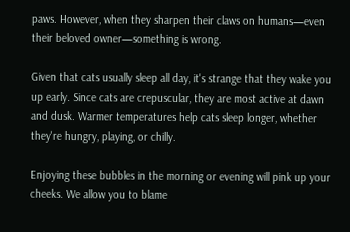paws. However, when they sharpen their claws on humans—even their beloved owner—something is wrong.

Given that cats usually sleep all day, it's strange that they wake you up early. Since cats are crepuscular, they are most active at dawn and dusk. Warmer temperatures help cats sleep longer, whether they're hungry, playing, or chilly.

Enjoying these bubbles in the morning or evening will pink up your cheeks. We allow you to blame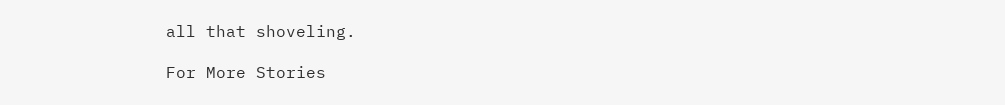all that shoveling.

For More Stories